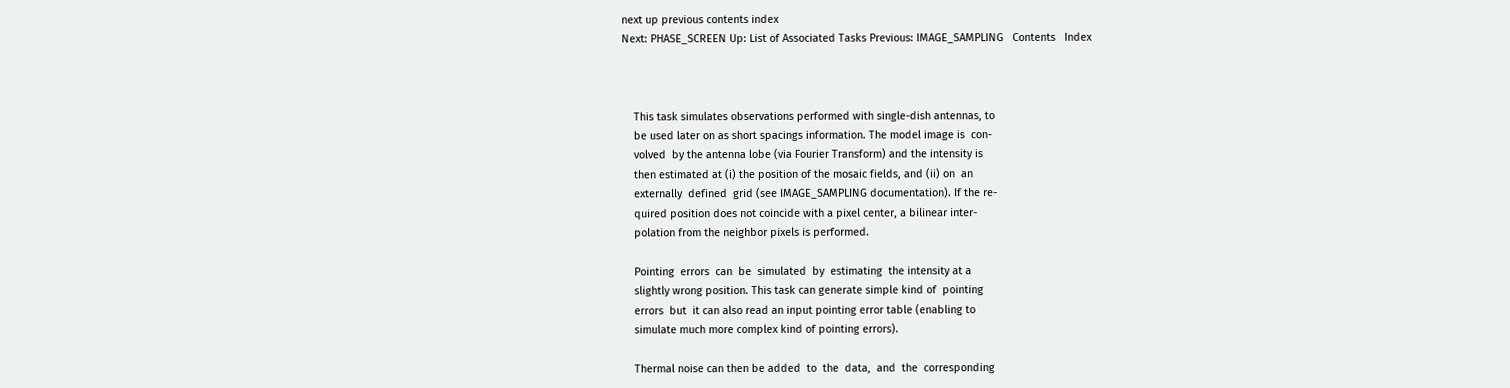next up previous contents index
Next: PHASE_SCREEN Up: List of Associated Tasks Previous: IMAGE_SAMPLING   Contents   Index



    This task simulates observations performed with single-dish antennas, to
    be used later on as short spacings information. The model image is  con-
    volved  by the antenna lobe (via Fourier Transform) and the intensity is
    then estimated at (i) the position of the mosaic fields, and (ii) on  an
    externally  defined  grid (see IMAGE_SAMPLING documentation). If the re-
    quired position does not coincide with a pixel center, a bilinear inter-
    polation from the neighbor pixels is performed.

    Pointing  errors  can  be  simulated  by  estimating  the intensity at a
    slightly wrong position. This task can generate simple kind of  pointing
    errors  but  it can also read an input pointing error table (enabling to
    simulate much more complex kind of pointing errors).

    Thermal noise can then be added  to  the  data,  and  the  corresponding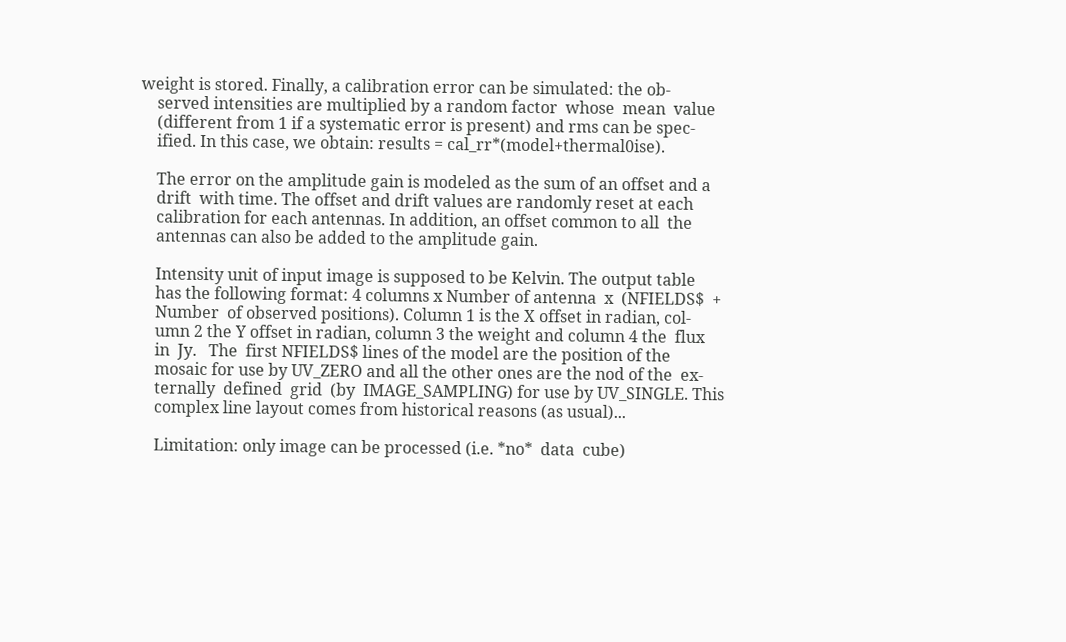weight is stored. Finally, a calibration error can be simulated: the ob-
    served intensities are multiplied by a random factor  whose  mean  value
    (different from 1 if a systematic error is present) and rms can be spec-
    ified. In this case, we obtain: results = cal_rr*(model+thermal0ise).

    The error on the amplitude gain is modeled as the sum of an offset and a
    drift  with time. The offset and drift values are randomly reset at each
    calibration for each antennas. In addition, an offset common to all  the
    antennas can also be added to the amplitude gain.

    Intensity unit of input image is supposed to be Kelvin. The output table
    has the following format: 4 columns x Number of antenna  x  (NFIELDS$  +
    Number  of observed positions). Column 1 is the X offset in radian, col-
    umn 2 the Y offset in radian, column 3 the weight and column 4 the  flux
    in  Jy.   The  first NFIELDS$ lines of the model are the position of the
    mosaic for use by UV_ZERO and all the other ones are the nod of the  ex-
    ternally  defined  grid  (by  IMAGE_SAMPLING) for use by UV_SINGLE. This
    complex line layout comes from historical reasons (as usual)...

    Limitation: only image can be processed (i.e. *no*  data  cube)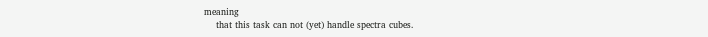meaning
    that this task can not (yet) handle spectra cubes.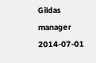Gildas manager 2014-07-01